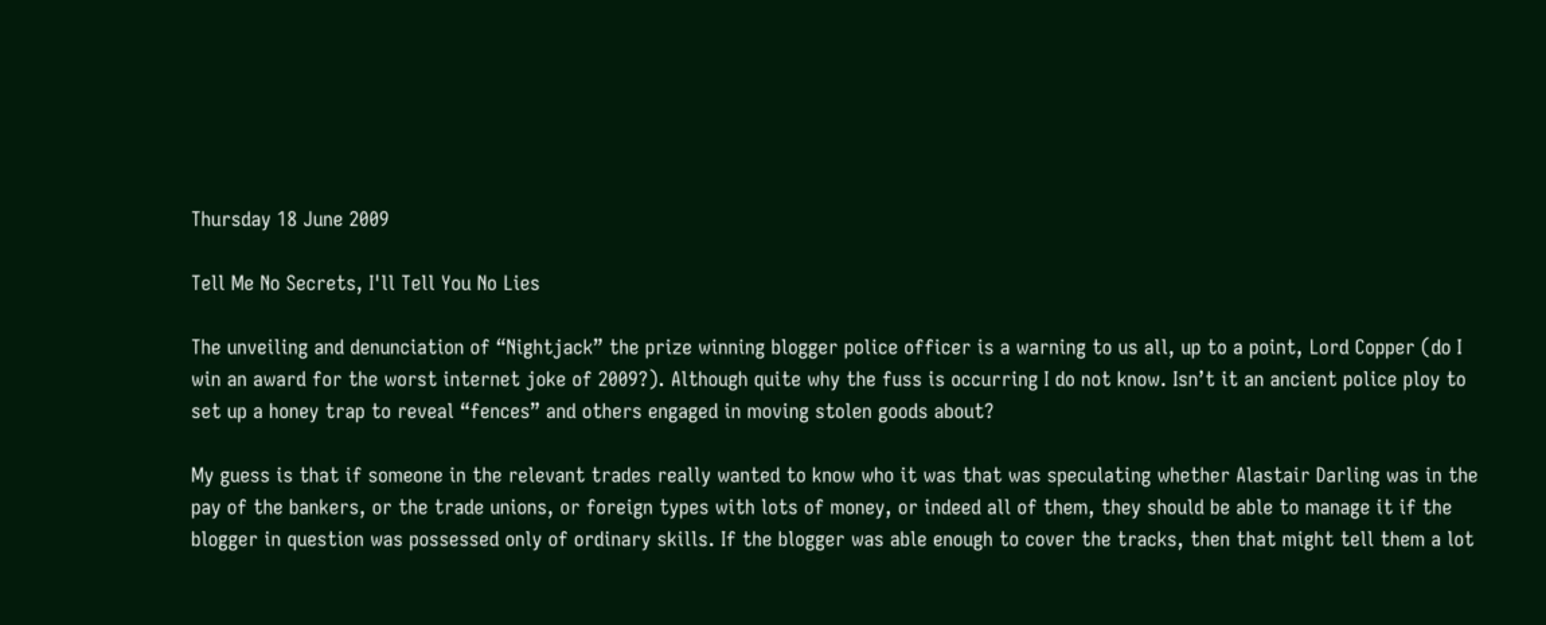Thursday 18 June 2009

Tell Me No Secrets, I'll Tell You No Lies

The unveiling and denunciation of “Nightjack” the prize winning blogger police officer is a warning to us all, up to a point, Lord Copper (do I win an award for the worst internet joke of 2009?). Although quite why the fuss is occurring I do not know. Isn’t it an ancient police ploy to set up a honey trap to reveal “fences” and others engaged in moving stolen goods about?

My guess is that if someone in the relevant trades really wanted to know who it was that was speculating whether Alastair Darling was in the pay of the bankers, or the trade unions, or foreign types with lots of money, or indeed all of them, they should be able to manage it if the blogger in question was possessed only of ordinary skills. If the blogger was able enough to cover the tracks, then that might tell them a lot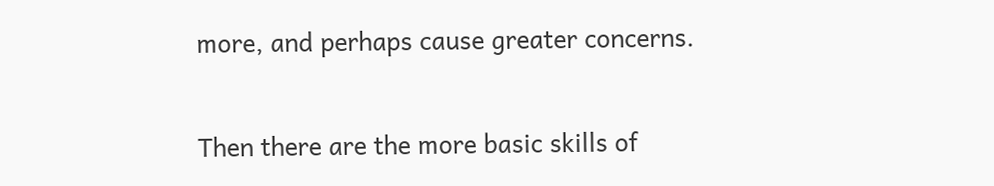more, and perhaps cause greater concerns.

Then there are the more basic skills of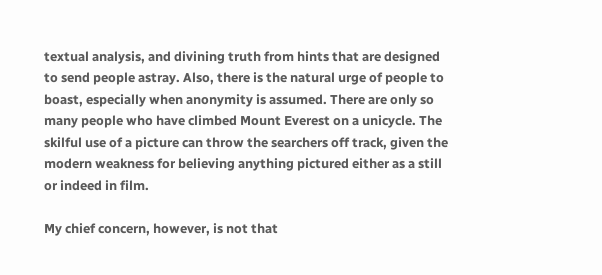textual analysis, and divining truth from hints that are designed to send people astray. Also, there is the natural urge of people to boast, especially when anonymity is assumed. There are only so many people who have climbed Mount Everest on a unicycle. The skilful use of a picture can throw the searchers off track, given the modern weakness for believing anything pictured either as a still or indeed in film.

My chief concern, however, is not that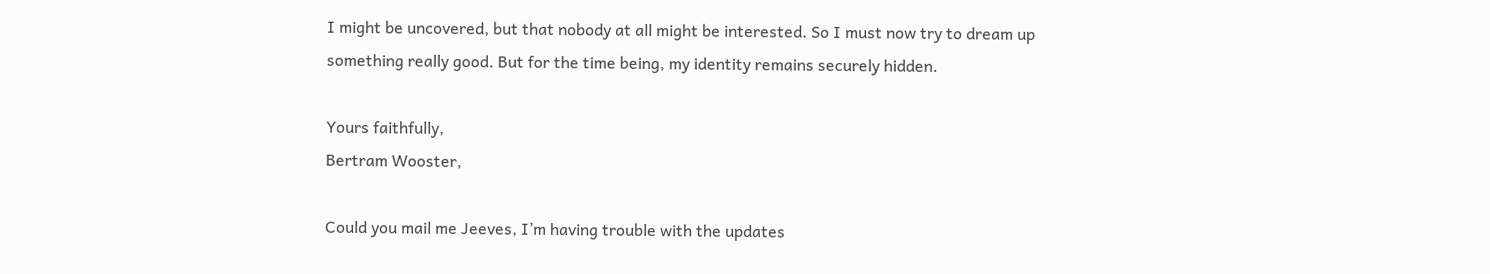I might be uncovered, but that nobody at all might be interested. So I must now try to dream up something really good. But for the time being, my identity remains securely hidden.

Yours faithfully,
Bertram Wooster,

Could you mail me Jeeves, I’m having trouble with the updates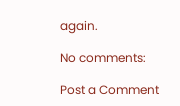again.

No comments:

Post a Comment